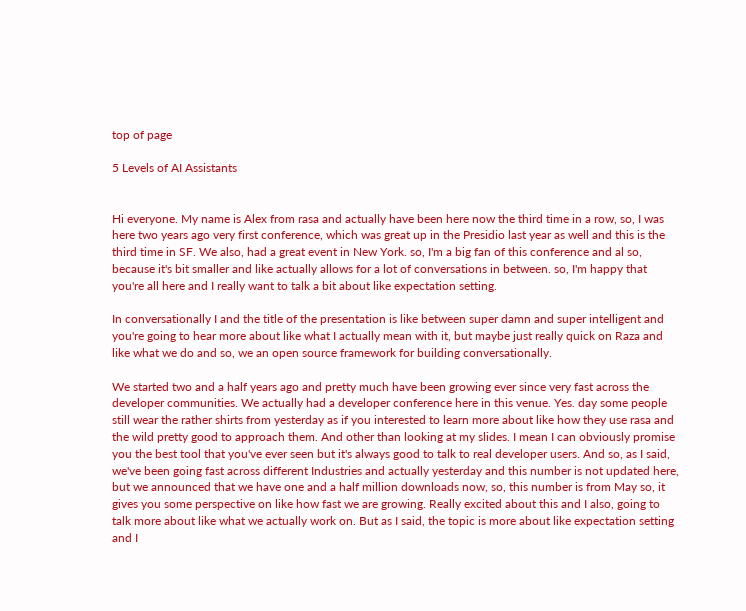top of page

5 Levels of AI Assistants


Hi everyone. My name is Alex from rasa and actually have been here now the third time in a row, so, I was here two years ago very first conference, which was great up in the Presidio last year as well and this is the third time in SF. We also, had a great event in New York. so, I'm a big fan of this conference and al so, because it's bit smaller and like actually allows for a lot of conversations in between. so, I'm happy that you're all here and I really want to talk a bit about like expectation setting.

In conversationally I and the title of the presentation is like between super damn and super intelligent and you're going to hear more about like what I actually mean with it, but maybe just really quick on Raza and like what we do and so, we an open source framework for building conversationally.

We started two and a half years ago and pretty much have been growing ever since very fast across the developer communities. We actually had a developer conference here in this venue. Yes. day some people still wear the rather shirts from yesterday as if you interested to learn more about like how they use rasa and the wild pretty good to approach them. And other than looking at my slides. I mean I can obviously promise you the best tool that you've ever seen but it's always good to talk to real developer users. And so, as I said, we've been going fast across different Industries and actually yesterday and this number is not updated here, but we announced that we have one and a half million downloads now, so, this number is from May so, it gives you some perspective on like how fast we are growing. Really excited about this and I also, going to talk more about like what we actually work on. But as I said, the topic is more about like expectation setting and I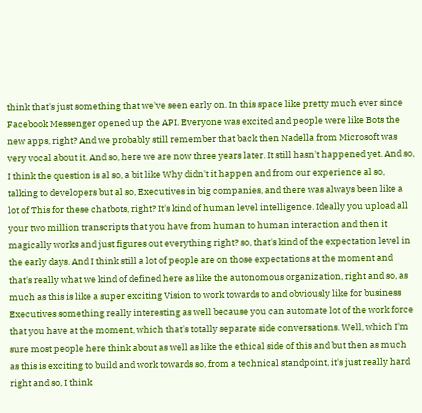think that's just something that we've seen early on. In this space like pretty much ever since Facebook Messenger opened up the API. Everyone was excited and people were like Bots the new apps, right? And we probably still remember that back then Nadella from Microsoft was very vocal about it. And so, here we are now three years later. It still hasn't happened yet. And so, I think the question is al so, a bit like Why didn't it happen and from our experience al so, talking to developers but al so, Executives in big companies, and there was always been like a lot of This for these chatbots, right? It's kind of human level intelligence. Ideally you upload all your two million transcripts that you have from human to human interaction and then it magically works and just figures out everything right? so, that's kind of the expectation level in the early days. And I think still a lot of people are on those expectations at the moment and that's really what we kind of defined here as like the autonomous organization, right and so, as much as this is like a super exciting Vision to work towards to and obviously like for business Executives something really interesting as well because you can automate lot of the work force that you have at the moment, which that's totally separate side conversations. Well, which I'm sure most people here think about as well as like the ethical side of this and but then as much as this is exciting to build and work towards so, from a technical standpoint, it's just really hard right and so, I think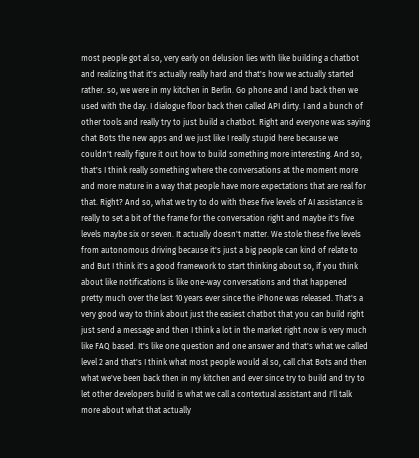most people got al so, very early on delusion lies with like building a chatbot and realizing that it's actually really hard and that's how we actually started rather. so, we were in my kitchen in Berlin. Go phone and I and back then we used with the day. I dialogue floor back then called API dirty. I and a bunch of other tools and really try to just build a chatbot. Right and everyone was saying chat Bots the new apps and we just like I really stupid here because we couldn't really figure it out how to build something more interesting. And so, that's I think really something where the conversations at the moment more and more mature in a way that people have more expectations that are real for that. Right? And so, what we try to do with these five levels of AI assistance is really to set a bit of the frame for the conversation right and maybe it's five levels maybe six or seven. It actually doesn't matter. We stole these five levels from autonomous driving because it's just a big people can kind of relate to and But I think it's a good framework to start thinking about so, if you think about like notifications is like one-way conversations and that happened pretty much over the last 10 years ever since the iPhone was released. That's a very good way to think about just the easiest chatbot that you can build right just send a message and then I think a lot in the market right now is very much like FAQ based. It's like one question and one answer and that's what we called level 2 and that's I think what most people would al so, call chat Bots and then what we've been back then in my kitchen and ever since try to build and try to let other developers build is what we call a contextual assistant and I'll talk more about what that actually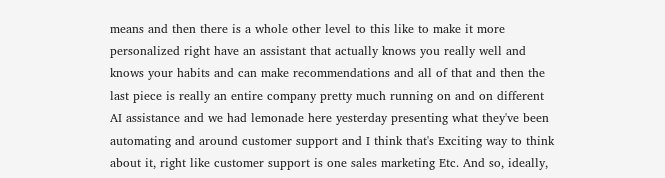means and then there is a whole other level to this like to make it more personalized right have an assistant that actually knows you really well and knows your habits and can make recommendations and all of that and then the last piece is really an entire company pretty much running on and on different AI assistance and we had lemonade here yesterday presenting what they've been automating and around customer support and I think that's Exciting way to think about it, right like customer support is one sales marketing Etc. And so, ideally,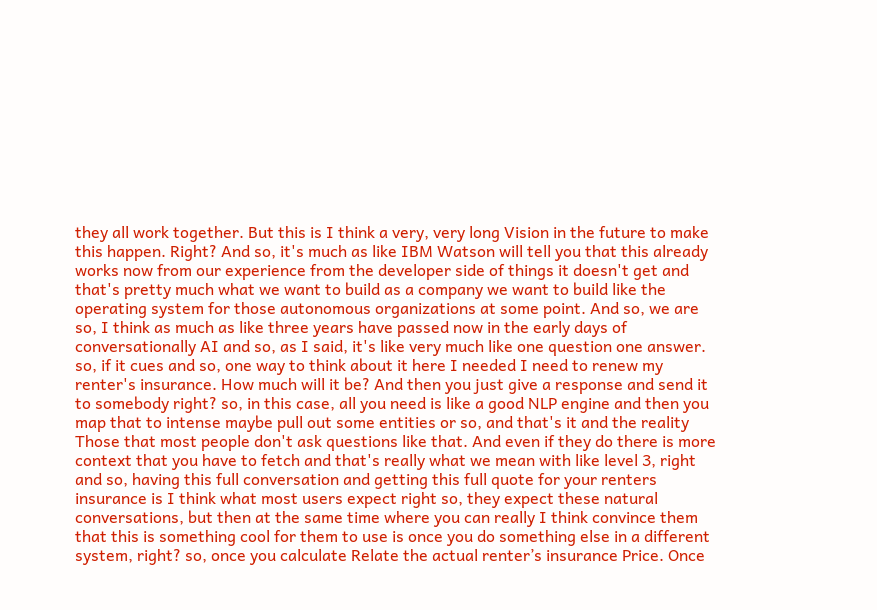they all work together. But this is I think a very, very long Vision in the future to make this happen. Right? And so, it's much as like IBM Watson will tell you that this already works now from our experience from the developer side of things it doesn't get and that's pretty much what we want to build as a company we want to build like the operating system for those autonomous organizations at some point. And so, we are so, I think as much as like three years have passed now in the early days of conversationally AI and so, as I said, it's like very much like one question one answer. so, if it cues and so, one way to think about it here I needed I need to renew my renter's insurance. How much will it be? And then you just give a response and send it to somebody right? so, in this case, all you need is like a good NLP engine and then you map that to intense maybe pull out some entities or so, and that's it and the reality Those that most people don't ask questions like that. And even if they do there is more context that you have to fetch and that's really what we mean with like level 3, right and so, having this full conversation and getting this full quote for your renters insurance is I think what most users expect right so, they expect these natural conversations, but then at the same time where you can really I think convince them that this is something cool for them to use is once you do something else in a different system, right? so, once you calculate Relate the actual renter’s insurance Price. Once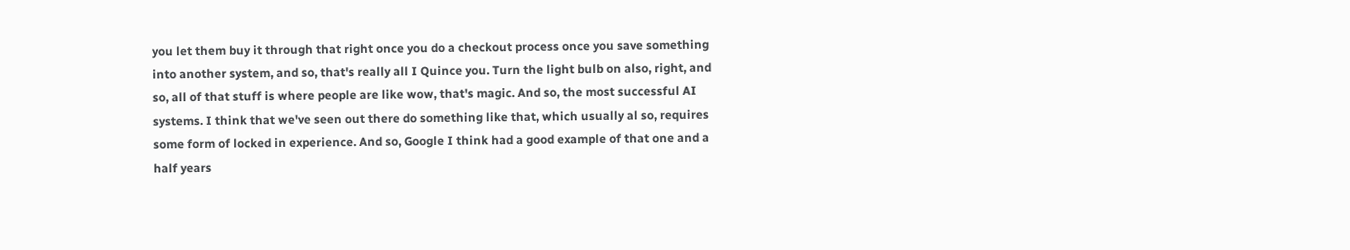you let them buy it through that right once you do a checkout process once you save something into another system, and so, that's really all I Quince you. Turn the light bulb on also, right, and so, all of that stuff is where people are like wow, that's magic. And so, the most successful AI systems. I think that we've seen out there do something like that, which usually al so, requires some form of locked in experience. And so, Google I think had a good example of that one and a half years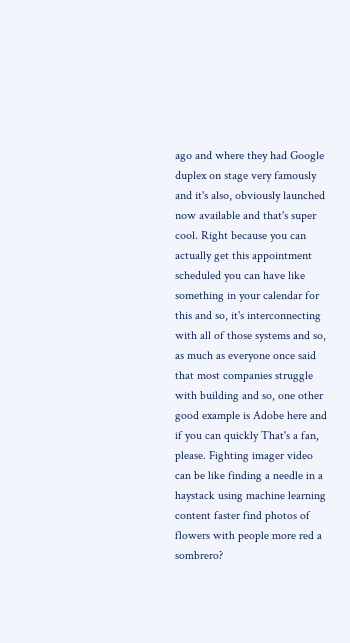ago and where they had Google duplex on stage very famously and it's also, obviously launched now available and that's super cool. Right because you can actually get this appointment scheduled you can have like something in your calendar for this and so, it's interconnecting with all of those systems and so, as much as everyone once said that most companies struggle with building and so, one other good example is Adobe here and if you can quickly That's a fan, please. Fighting imager video can be like finding a needle in a haystack using machine learning content faster find photos of flowers with people more red a sombrero?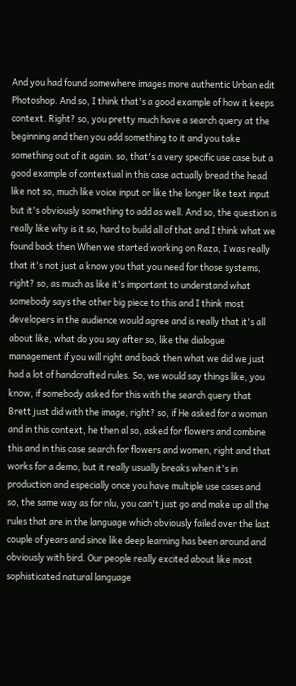And you had found somewhere images more authentic Urban edit Photoshop. And so, I think that's a good example of how it keeps context. Right? so, you pretty much have a search query at the beginning and then you add something to it and you take something out of it again. so, that's a very specific use case but a good example of contextual in this case actually bread the head like not so, much like voice input or like the longer like text input but it's obviously something to add as well. And so, the question is really like why is it so, hard to build all of that and I think what we found back then When we started working on Raza, I was really that it's not just a know you that you need for those systems, right? so, as much as like it's important to understand what somebody says the other big piece to this and I think most developers in the audience would agree and is really that it's all about like, what do you say after so, like the dialogue management if you will right and back then what we did we just had a lot of handcrafted rules. So, we would say things like, you know, if somebody asked for this with the search query that Brett just did with the image, right? so, if He asked for a woman and in this context, he then al so, asked for flowers and combine this and in this case search for flowers and women, right and that works for a demo, but it really usually breaks when it's in production and especially once you have multiple use cases and so, the same way as for nlu, you can't just go and make up all the rules that are in the language which obviously failed over the last couple of years and since like deep learning has been around and obviously with bird. Our people really excited about like most sophisticated natural language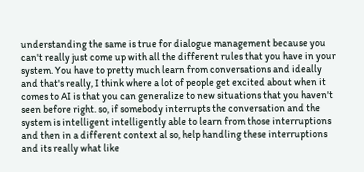understanding the same is true for dialogue management because you can't really just come up with all the different rules that you have in your system. You have to pretty much learn from conversations and ideally and that's really, I think where a lot of people get excited about when it comes to AI is that you can generalize to new situations that you haven't seen before right. so, if somebody interrupts the conversation and the system is intelligent intelligently able to learn from those interruptions and then in a different context al so, help handling these interruptions and its really what like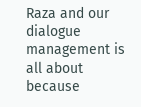Raza and our dialogue management is all about because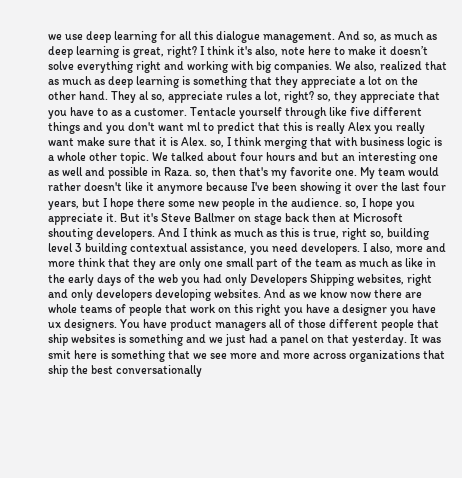we use deep learning for all this dialogue management. And so, as much as deep learning is great, right? I think it's also, note here to make it doesn’t solve everything right and working with big companies. We also, realized that as much as deep learning is something that they appreciate a lot on the other hand. They al so, appreciate rules a lot, right? so, they appreciate that you have to as a customer. Tentacle yourself through like five different things and you don't want ml to predict that this is really Alex you really want make sure that it is Alex. so, I think merging that with business logic is a whole other topic. We talked about four hours and but an interesting one as well and possible in Raza. so, then that's my favorite one. My team would rather doesn't like it anymore because I've been showing it over the last four years, but I hope there some new people in the audience. so, I hope you appreciate it. But it's Steve Ballmer on stage back then at Microsoft shouting developers. And I think as much as this is true, right so, building level 3 building contextual assistance, you need developers. I also, more and more think that they are only one small part of the team as much as like in the early days of the web you had only Developers Shipping websites, right and only developers developing websites. And as we know now there are whole teams of people that work on this right you have a designer you have ux designers. You have product managers all of those different people that ship websites is something and we just had a panel on that yesterday. It was smit here is something that we see more and more across organizations that ship the best conversationally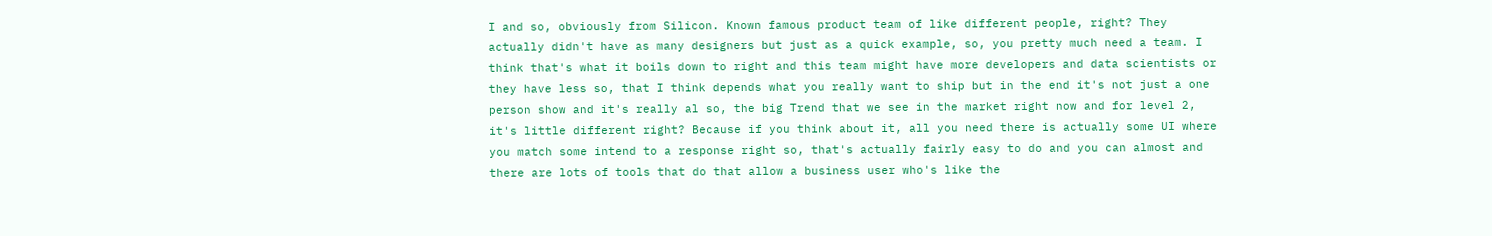I and so, obviously from Silicon. Known famous product team of like different people, right? They actually didn't have as many designers but just as a quick example, so, you pretty much need a team. I think that's what it boils down to right and this team might have more developers and data scientists or they have less so, that I think depends what you really want to ship but in the end it's not just a one person show and it's really al so, the big Trend that we see in the market right now and for level 2, it's little different right? Because if you think about it, all you need there is actually some UI where you match some intend to a response right so, that's actually fairly easy to do and you can almost and there are lots of tools that do that allow a business user who's like the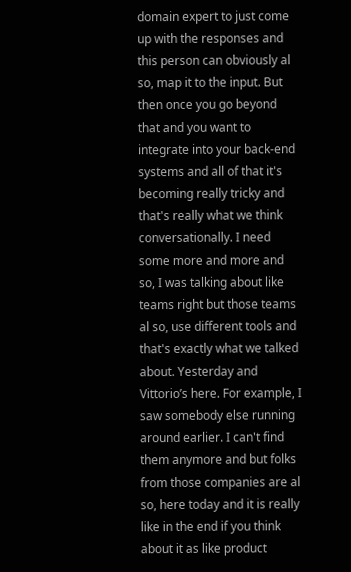domain expert to just come up with the responses and this person can obviously al so, map it to the input. But then once you go beyond that and you want to integrate into your back-end systems and all of that it's becoming really tricky and that's really what we think conversationally. I need some more and more and so, I was talking about like teams right but those teams al so, use different tools and that's exactly what we talked about. Yesterday and Vittorio’s here. For example, I saw somebody else running around earlier. I can't find them anymore and but folks from those companies are al so, here today and it is really like in the end if you think about it as like product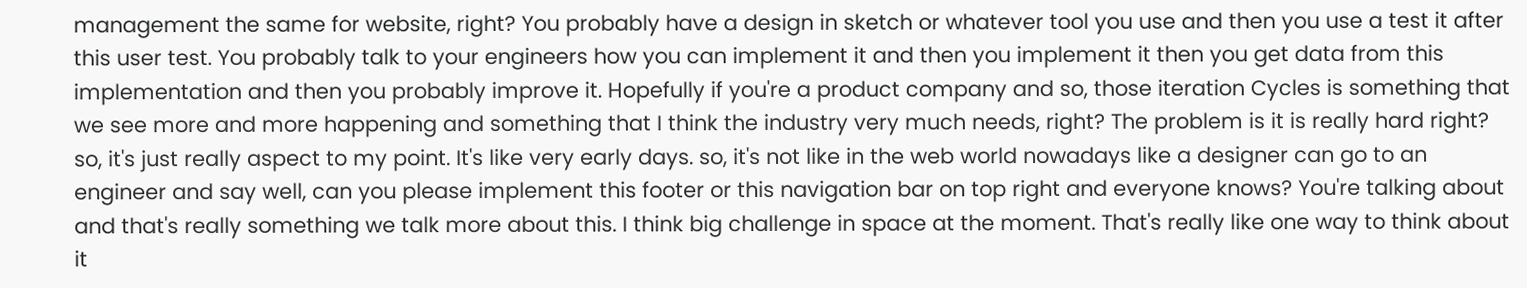management the same for website, right? You probably have a design in sketch or whatever tool you use and then you use a test it after this user test. You probably talk to your engineers how you can implement it and then you implement it then you get data from this implementation and then you probably improve it. Hopefully if you're a product company and so, those iteration Cycles is something that we see more and more happening and something that I think the industry very much needs, right? The problem is it is really hard right? so, it's just really aspect to my point. It's like very early days. so, it's not like in the web world nowadays like a designer can go to an engineer and say well, can you please implement this footer or this navigation bar on top right and everyone knows? You're talking about and that's really something we talk more about this. I think big challenge in space at the moment. That's really like one way to think about it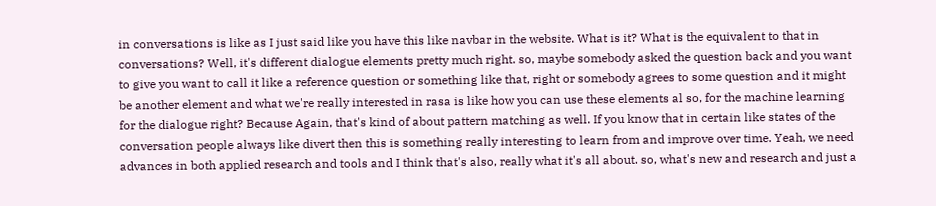in conversations is like as I just said like you have this like navbar in the website. What is it? What is the equivalent to that in conversations? Well, it's different dialogue elements pretty much right. so, maybe somebody asked the question back and you want to give you want to call it like a reference question or something like that, right or somebody agrees to some question and it might be another element and what we're really interested in rasa is like how you can use these elements al so, for the machine learning for the dialogue right? Because Again, that's kind of about pattern matching as well. If you know that in certain like states of the conversation people always like divert then this is something really interesting to learn from and improve over time. Yeah, we need advances in both applied research and tools and I think that's also, really what it's all about. so, what's new and research and just a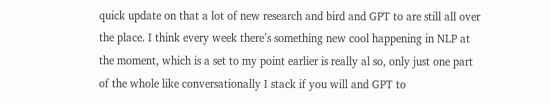quick update on that a lot of new research and bird and GPT to are still all over the place. I think every week there’s something new cool happening in NLP at the moment, which is a set to my point earlier is really al so, only just one part of the whole like conversationally I stack if you will and GPT to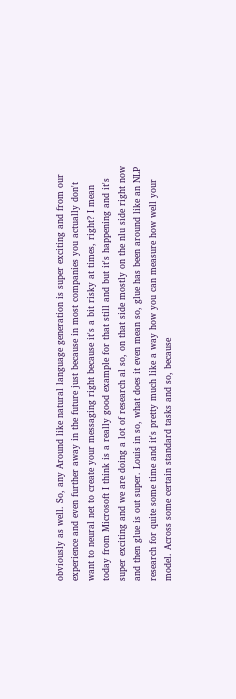obviously as well. So, any Around like natural language generation is super exciting and from our experience and even further away in the future just because in most companies you actually don't want to neural net to create your messaging right because it's a bit risky at times, right? I mean today from Microsoft I think is a really good example for that still and but it's happening and it's super exciting and we are doing a lot of research al so, on that side mostly on the nlu side right now and then glue is out super. Louis in so, what does it even mean so, glue has been around like an NLP research for quite some time and it's pretty much like a way how you can measure how well your model. Across some certain standard tasks and so, because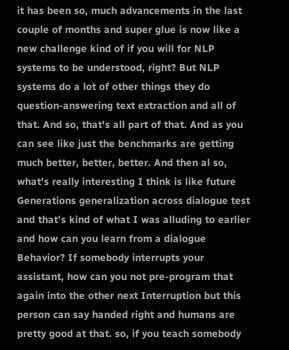it has been so, much advancements in the last couple of months and super glue is now like a new challenge kind of if you will for NLP systems to be understood, right? But NLP systems do a lot of other things they do question-answering text extraction and all of that. And so, that's all part of that. And as you can see like just the benchmarks are getting much better, better, better. And then al so, what's really interesting I think is like future Generations generalization across dialogue test and that's kind of what I was alluding to earlier and how can you learn from a dialogue Behavior? If somebody interrupts your assistant, how can you not pre-program that again into the other next Interruption but this person can say handed right and humans are pretty good at that. so, if you teach somebody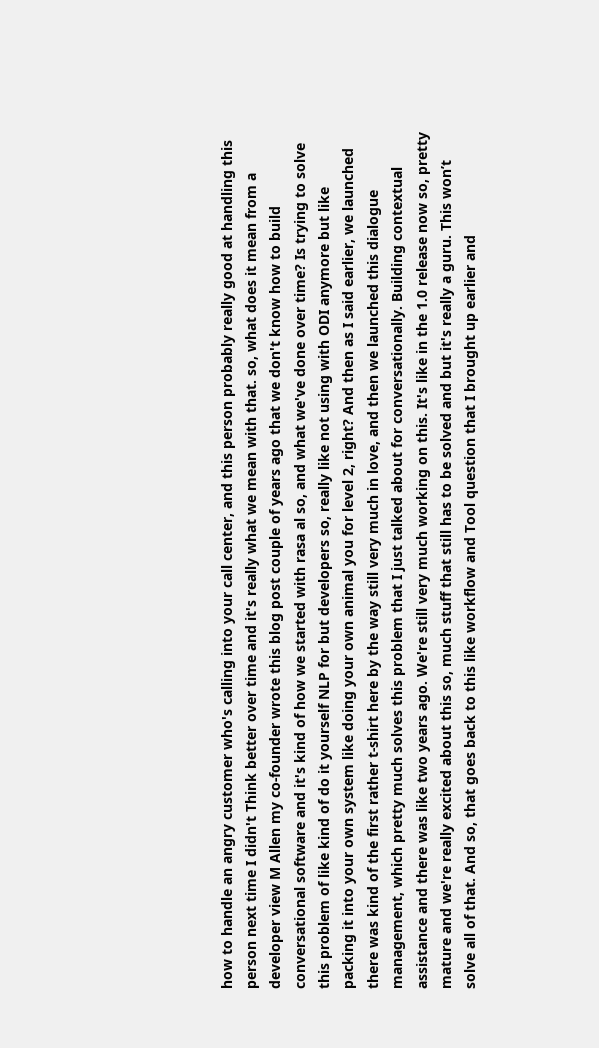how to handle an angry customer who's calling into your call center, and this person probably really good at handling this person next time I didn't Think better over time and it's really what we mean with that. so, what does it mean from a developer view M Allen my co-founder wrote this blog post couple of years ago that we don't know how to build conversational software and it's kind of how we started with rasa al so, and what we've done over time? Is trying to solve this problem of like kind of do it yourself NLP for but developers so, really like not using with ODI anymore but like packing it into your own system like doing your own animal you for level 2, right? And then as I said earlier, we launched there was kind of the first rather t-shirt here by the way still very much in love, and then we launched this dialogue management, which pretty much solves this problem that I just talked about for conversationally. Building contextual assistance and there was like two years ago. We're still very much working on this. It's like in the 1.0 release now so, pretty mature and we're really excited about this so, much stuff that still has to be solved and but it's really a guru. This won’t solve all of that. And so, that goes back to this like workflow and Tool question that I brought up earlier and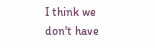I think we don't have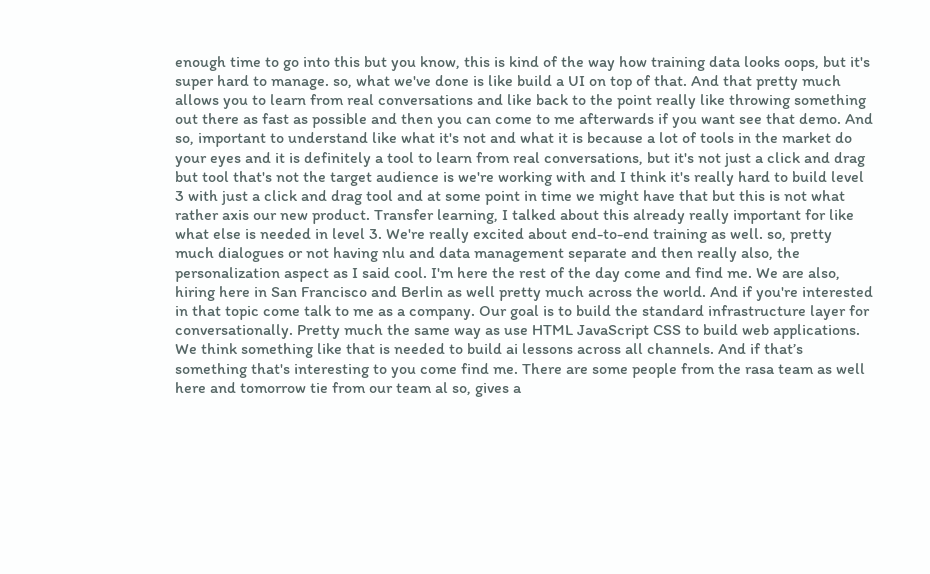enough time to go into this but you know, this is kind of the way how training data looks oops, but it's super hard to manage. so, what we've done is like build a UI on top of that. And that pretty much allows you to learn from real conversations and like back to the point really like throwing something out there as fast as possible and then you can come to me afterwards if you want see that demo. And so, important to understand like what it's not and what it is because a lot of tools in the market do your eyes and it is definitely a tool to learn from real conversations, but it's not just a click and drag but tool that's not the target audience is we're working with and I think it's really hard to build level 3 with just a click and drag tool and at some point in time we might have that but this is not what rather axis our new product. Transfer learning, I talked about this already really important for like what else is needed in level 3. We're really excited about end-to-end training as well. so, pretty much dialogues or not having nlu and data management separate and then really also, the personalization aspect as I said cool. I'm here the rest of the day come and find me. We are also, hiring here in San Francisco and Berlin as well pretty much across the world. And if you're interested in that topic come talk to me as a company. Our goal is to build the standard infrastructure layer for conversationally. Pretty much the same way as use HTML JavaScript CSS to build web applications. We think something like that is needed to build ai lessons across all channels. And if that’s something that's interesting to you come find me. There are some people from the rasa team as well here and tomorrow tie from our team al so, gives a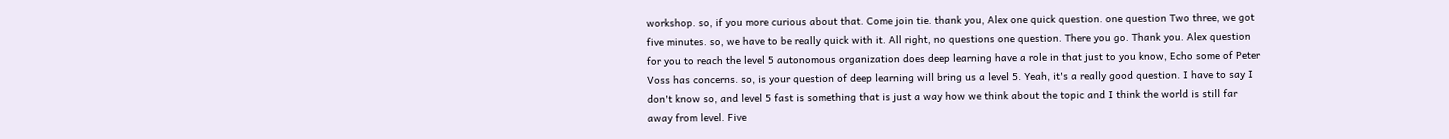workshop. so, if you more curious about that. Come join tie. thank you, Alex one quick question. one question Two three, we got five minutes. so, we have to be really quick with it. All right, no questions one question. There you go. Thank you. Alex question for you to reach the level 5 autonomous organization does deep learning have a role in that just to you know, Echo some of Peter Voss has concerns. so, is your question of deep learning will bring us a level 5. Yeah, it's a really good question. I have to say I don't know so, and level 5 fast is something that is just a way how we think about the topic and I think the world is still far away from level. Five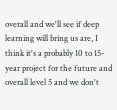overall and we'll see if deep learning will bring us are, I think it's a probably 10 to 15-year project for the future and overall level 5 and we don't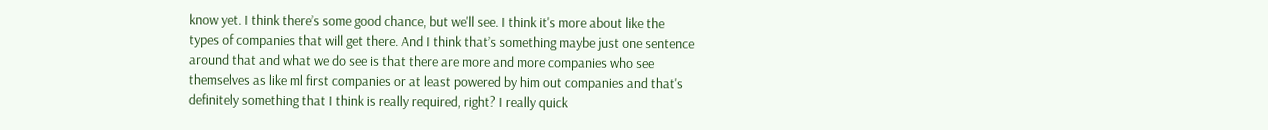know yet. I think there’s some good chance, but we'll see. I think it's more about like the types of companies that will get there. And I think that’s something maybe just one sentence around that and what we do see is that there are more and more companies who see themselves as like ml first companies or at least powered by him out companies and that's definitely something that I think is really required, right? I really quick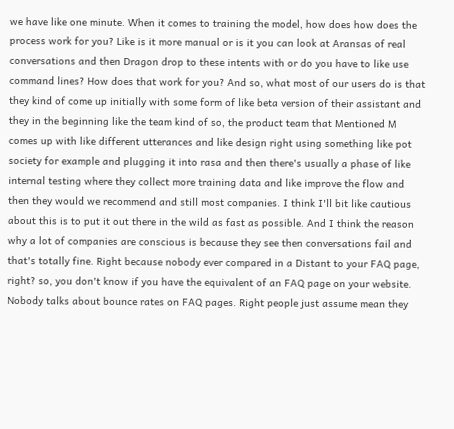we have like one minute. When it comes to training the model, how does how does the process work for you? Like is it more manual or is it you can look at Aransas of real conversations and then Dragon drop to these intents with or do you have to like use command lines? How does that work for you? And so, what most of our users do is that they kind of come up initially with some form of like beta version of their assistant and they in the beginning like the team kind of so, the product team that Mentioned M comes up with like different utterances and like design right using something like pot society for example and plugging it into rasa and then there's usually a phase of like internal testing where they collect more training data and like improve the flow and then they would we recommend and still most companies. I think I'll bit like cautious about this is to put it out there in the wild as fast as possible. And I think the reason why a lot of companies are conscious is because they see then conversations fail and that's totally fine. Right because nobody ever compared in a Distant to your FAQ page, right? so, you don't know if you have the equivalent of an FAQ page on your website. Nobody talks about bounce rates on FAQ pages. Right people just assume mean they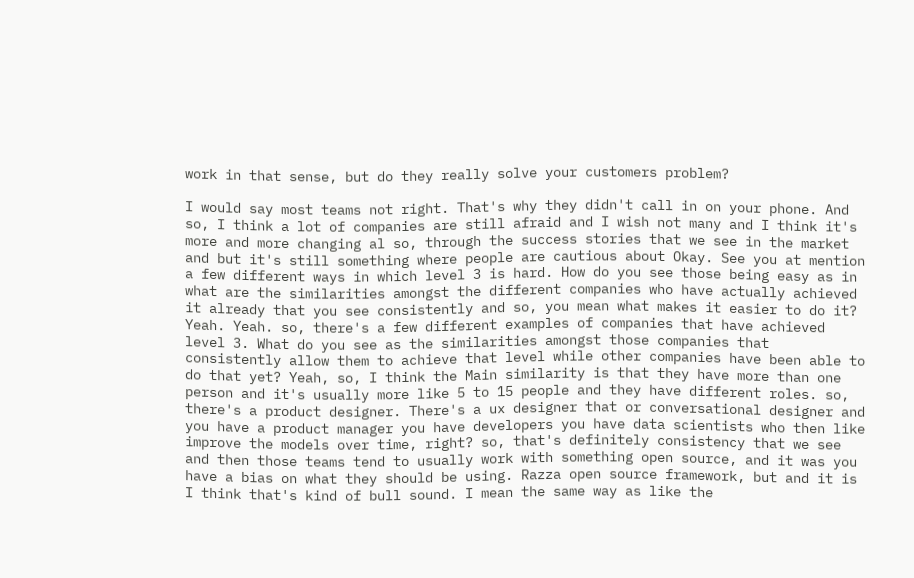work in that sense, but do they really solve your customers problem?

I would say most teams not right. That's why they didn't call in on your phone. And so, I think a lot of companies are still afraid and I wish not many and I think it's more and more changing al so, through the success stories that we see in the market and but it's still something where people are cautious about Okay. See you at mention a few different ways in which level 3 is hard. How do you see those being easy as in what are the similarities amongst the different companies who have actually achieved it already that you see consistently and so, you mean what makes it easier to do it? Yeah. Yeah. so, there's a few different examples of companies that have achieved level 3. What do you see as the similarities amongst those companies that consistently allow them to achieve that level while other companies have been able to do that yet? Yeah, so, I think the Main similarity is that they have more than one person and it's usually more like 5 to 15 people and they have different roles. so, there's a product designer. There's a ux designer that or conversational designer and you have a product manager you have developers you have data scientists who then like improve the models over time, right? so, that's definitely consistency that we see and then those teams tend to usually work with something open source, and it was you have a bias on what they should be using. Razza open source framework, but and it is I think that's kind of bull sound. I mean the same way as like the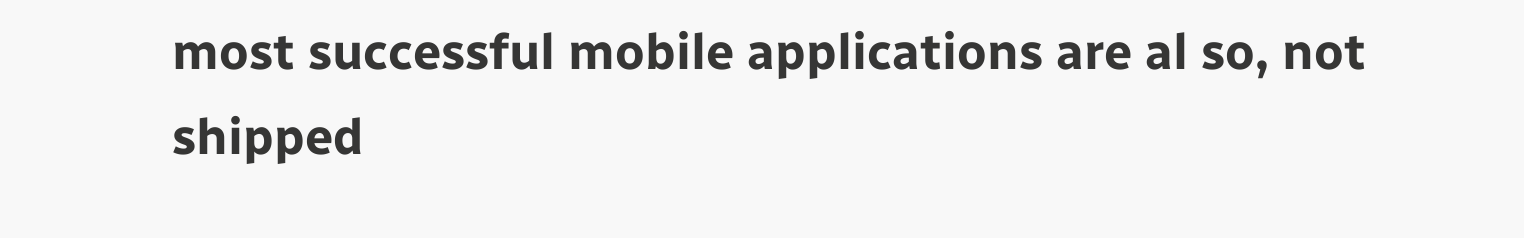most successful mobile applications are al so, not shipped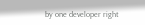by one developer right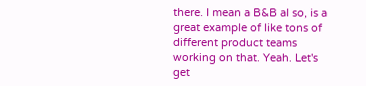there. I mean a B&B al so, is a great example of like tons of different product teams working on that. Yeah. Let's get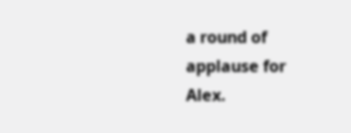a round of applause for Alex.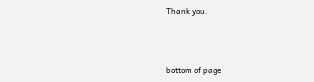Thank you.



bottom of page